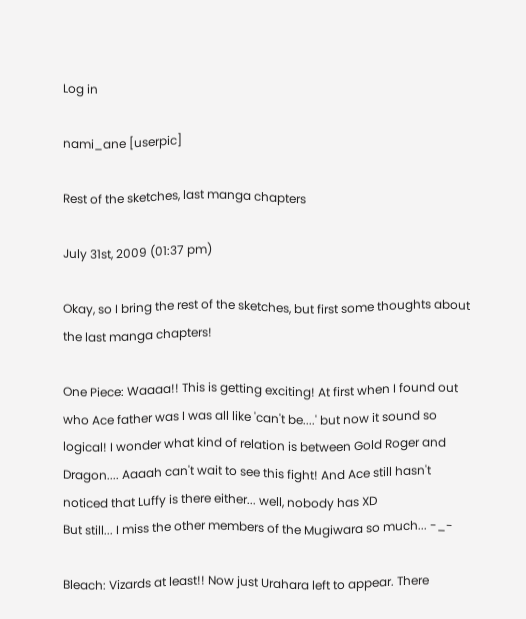Log in

nami_ane [userpic]

Rest of the sketches, last manga chapters

July 31st, 2009 (01:37 pm)

Okay, so I bring the rest of the sketches, but first some thoughts about the last manga chapters!

One Piece: Waaaa!! This is getting exciting! At first when I found out who Ace father was I was all like 'can't be....' but now it sound so logical! I wonder what kind of relation is between Gold Roger and Dragon.... Aaaah can't wait to see this fight! And Ace still hasn't noticed that Luffy is there either... well, nobody has XD
But still... I miss the other members of the Mugiwara so much... -_-

Bleach: Vizards at least!! Now just Urahara left to appear. There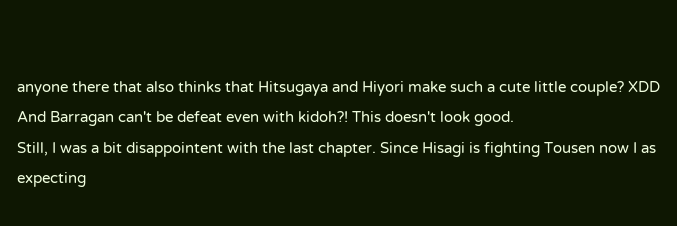anyone there that also thinks that Hitsugaya and Hiyori make such a cute little couple? XDD And Barragan can't be defeat even with kidoh?! This doesn't look good.
Still, I was a bit disappointent with the last chapter. Since Hisagi is fighting Tousen now I as expecting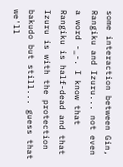some interaction between Gin,  Rangiku and Izuru... not even a word -_-. I know that Rangiku is half-dead and that Izuru is with the protection bakudo but still... guess that we'll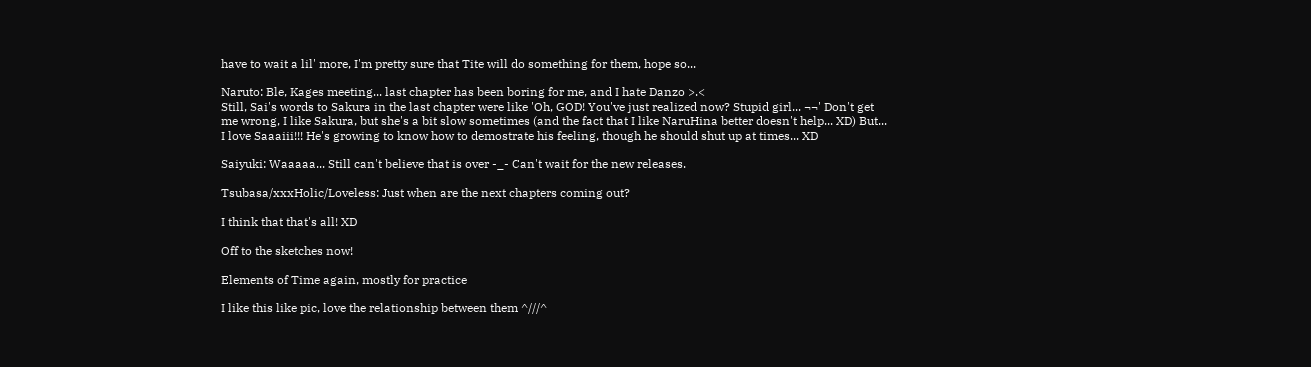have to wait a lil' more, I'm pretty sure that Tite will do something for them, hope so...

Naruto: Ble, Kages meeting... last chapter has been boring for me, and I hate Danzo >.<
Still, Sai's words to Sakura in the last chapter were like 'Oh, GOD! You've just realized now? Stupid girl... ¬¬' Don't get me wrong, I like Sakura, but she's a bit slow sometimes (and the fact that I like NaruHina better doesn't help... XD) But... I love Saaaiii!!! He's growing to know how to demostrate his feeling, though he should shut up at times... XD

Saiyuki: Waaaaa... Still can't believe that is over -_- Can't wait for the new releases.

Tsubasa/xxxHolic/Loveless: Just when are the next chapters coming out?

I think that that's all! XD

Off to the sketches now!

Elements of Time again, mostly for practice

I like this like pic, love the relationship between them ^///^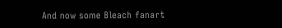And now some Bleach fanart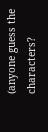(anyone guess the characters?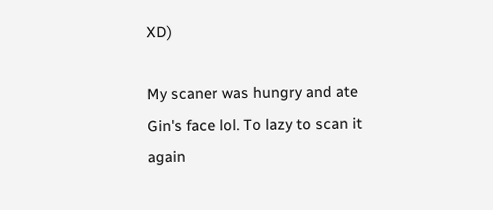XD)

My scaner was hungry and ate Gin's face lol. To lazy to scan it again